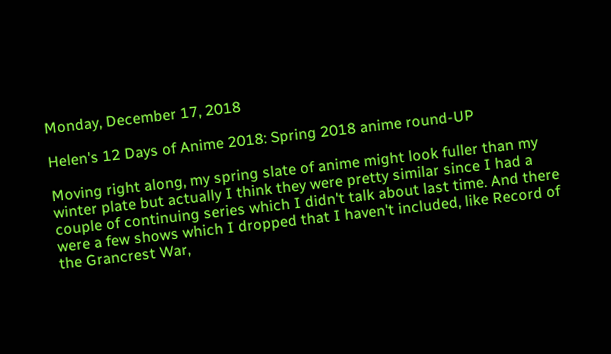Monday, December 17, 2018

Helen's 12 Days of Anime 2018: Spring 2018 anime round-UP

Moving right along, my spring slate of anime might look fuller than my winter plate but actually I think they were pretty similar since I had a couple of continuing series which I didn't talk about last time. And there were a few shows which I dropped that I haven't included, like Record of the Grancrest War,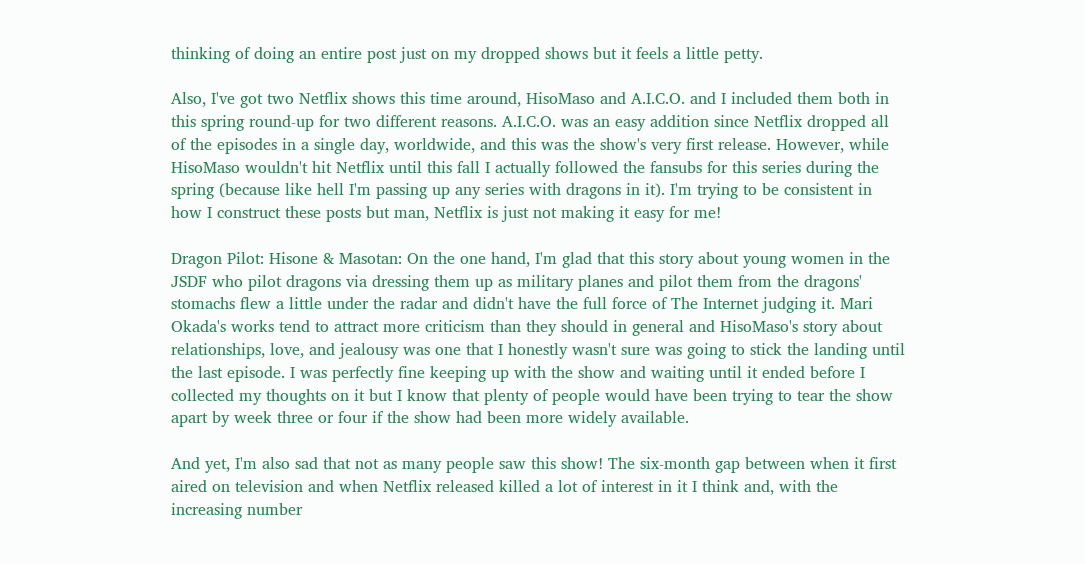thinking of doing an entire post just on my dropped shows but it feels a little petty.

Also, I've got two Netflix shows this time around, HisoMaso and A.I.C.O. and I included them both in this spring round-up for two different reasons. A.I.C.O. was an easy addition since Netflix dropped all of the episodes in a single day, worldwide, and this was the show's very first release. However, while HisoMaso wouldn't hit Netflix until this fall I actually followed the fansubs for this series during the spring (because like hell I'm passing up any series with dragons in it). I'm trying to be consistent in how I construct these posts but man, Netflix is just not making it easy for me!

Dragon Pilot: Hisone & Masotan: On the one hand, I'm glad that this story about young women in the JSDF who pilot dragons via dressing them up as military planes and pilot them from the dragons' stomachs flew a little under the radar and didn't have the full force of The Internet judging it. Mari Okada's works tend to attract more criticism than they should in general and HisoMaso's story about relationships, love, and jealousy was one that I honestly wasn't sure was going to stick the landing until the last episode. I was perfectly fine keeping up with the show and waiting until it ended before I collected my thoughts on it but I know that plenty of people would have been trying to tear the show apart by week three or four if the show had been more widely available.

And yet, I'm also sad that not as many people saw this show! The six-month gap between when it first aired on television and when Netflix released killed a lot of interest in it I think and, with the increasing number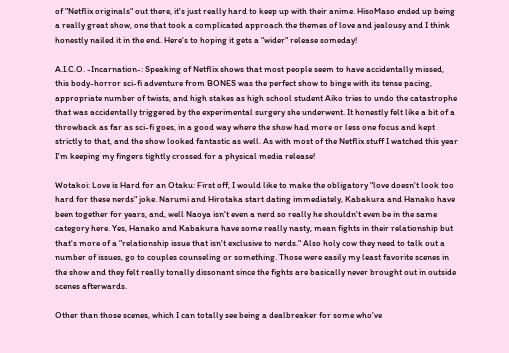of "Netflix originals" out there, it's just really hard to keep up with their anime. HisoMaso ended up being a really great show, one that took a complicated approach the themes of love and jealousy and I think honestly nailed it in the end. Here's to hoping it gets a "wider" release someday!

A.I.C.O. -Incarnation-: Speaking of Netflix shows that most people seem to have accidentally missed, this body-horror sci-fi adventure from BONES was the perfect show to binge with its tense pacing, appropriate number of twists, and high stakes as high school student Aiko tries to undo the catastrophe that was accidentally triggered by the experimental surgery she underwent. It honestly felt like a bit of a throwback as far as sci-fi goes, in a good way where the show had more or less one focus and kept strictly to that, and the show looked fantastic as well. As with most of the Netflix stuff I watched this year I'm keeping my fingers tightly crossed for a physical media release!

Wotakoi: Love is Hard for an Otaku: First off, I would like to make the obligatory "love doesn't look too hard for these nerds" joke. Narumi and Hirotaka start dating immediately, Kabakura and Hanako have been together for years, and, well Naoya isn't even a nerd so really he shouldn't even be in the same category here. Yes, Hanako and Kabakura have some really nasty, mean fights in their relationship but that's more of a "relationship issue that isn't exclusive to nerds." Also holy cow they need to talk out a number of issues, go to couples counseling or something. Those were easily my least favorite scenes in the show and they felt really tonally dissonant since the fights are basically never brought out in outside scenes afterwards.

Other than those scenes, which I can totally see being a dealbreaker for some who've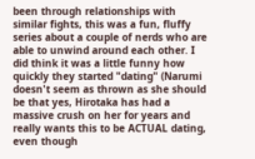been through relationships with similar fights, this was a fun, fluffy series about a couple of nerds who are able to unwind around each other. I did think it was a little funny how quickly they started "dating" (Narumi doesn't seem as thrown as she should be that yes, Hirotaka has had a massive crush on her for years and really wants this to be ACTUAL dating, even though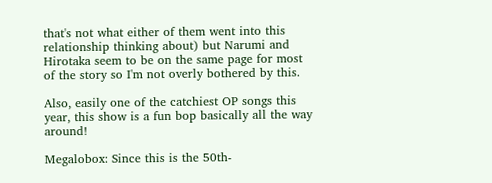that's not what either of them went into this relationship thinking about) but Narumi and Hirotaka seem to be on the same page for most of the story so I'm not overly bothered by this.

Also, easily one of the catchiest OP songs this year, this show is a fun bop basically all the way around!

Megalobox: Since this is the 50th-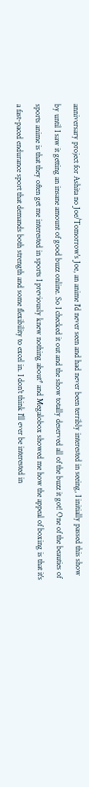anniversary project for Ashita no Joe/Tomorrow's Joe, an anime I'd never seen and had never been terribly interested in seeing, I initially passed this show by until I saw it getting an insane amount of good buzz online. So I checked it out and the show totally deserved all of the buzz it got! One of the beauties of sports anime is that they often get me interested in sports I previously knew nothing about* and Megalobox showed me how the appeal of boxing is that it's a fast-paced endurance sport that demands both strength and some flexibility to excel in. I don't think I'll ever be interested in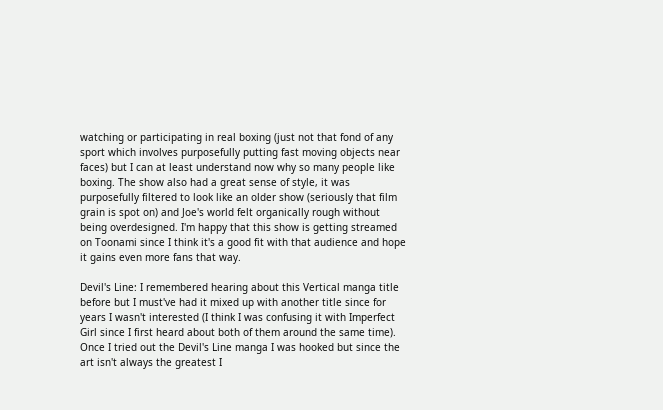watching or participating in real boxing (just not that fond of any sport which involves purposefully putting fast moving objects near faces) but I can at least understand now why so many people like boxing. The show also had a great sense of style, it was purposefully filtered to look like an older show (seriously that film grain is spot on) and Joe's world felt organically rough without being overdesigned. I'm happy that this show is getting streamed on Toonami since I think it's a good fit with that audience and hope it gains even more fans that way.

Devil's Line: I remembered hearing about this Vertical manga title before but I must've had it mixed up with another title since for years I wasn't interested (I think I was confusing it with Imperfect Girl since I first heard about both of them around the same time). Once I tried out the Devil's Line manga I was hooked but since the art isn't always the greatest I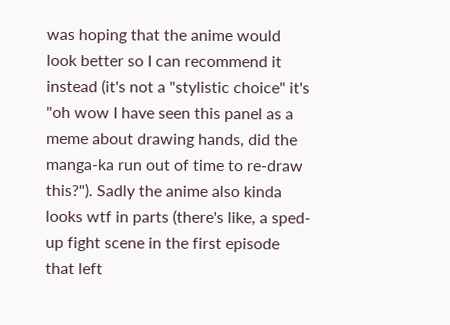was hoping that the anime would look better so I can recommend it instead (it's not a "stylistic choice" it's "oh wow I have seen this panel as a meme about drawing hands, did the manga-ka run out of time to re-draw this?"). Sadly the anime also kinda looks wtf in parts (there's like, a sped-up fight scene in the first episode that left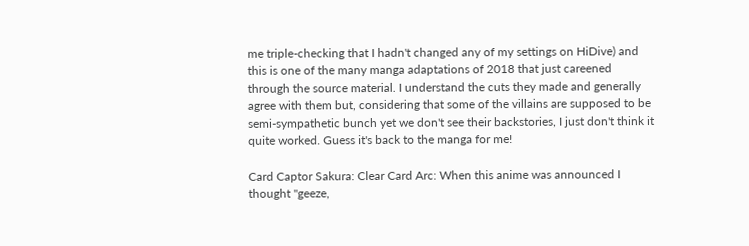me triple-checking that I hadn't changed any of my settings on HiDive) and this is one of the many manga adaptations of 2018 that just careened through the source material. I understand the cuts they made and generally agree with them but, considering that some of the villains are supposed to be semi-sympathetic bunch yet we don't see their backstories, I just don't think it quite worked. Guess it's back to the manga for me!

Card Captor Sakura: Clear Card Arc: When this anime was announced I thought "geeze,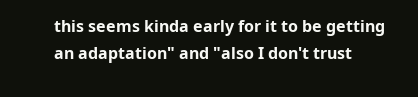this seems kinda early for it to be getting an adaptation" and "also I don't trust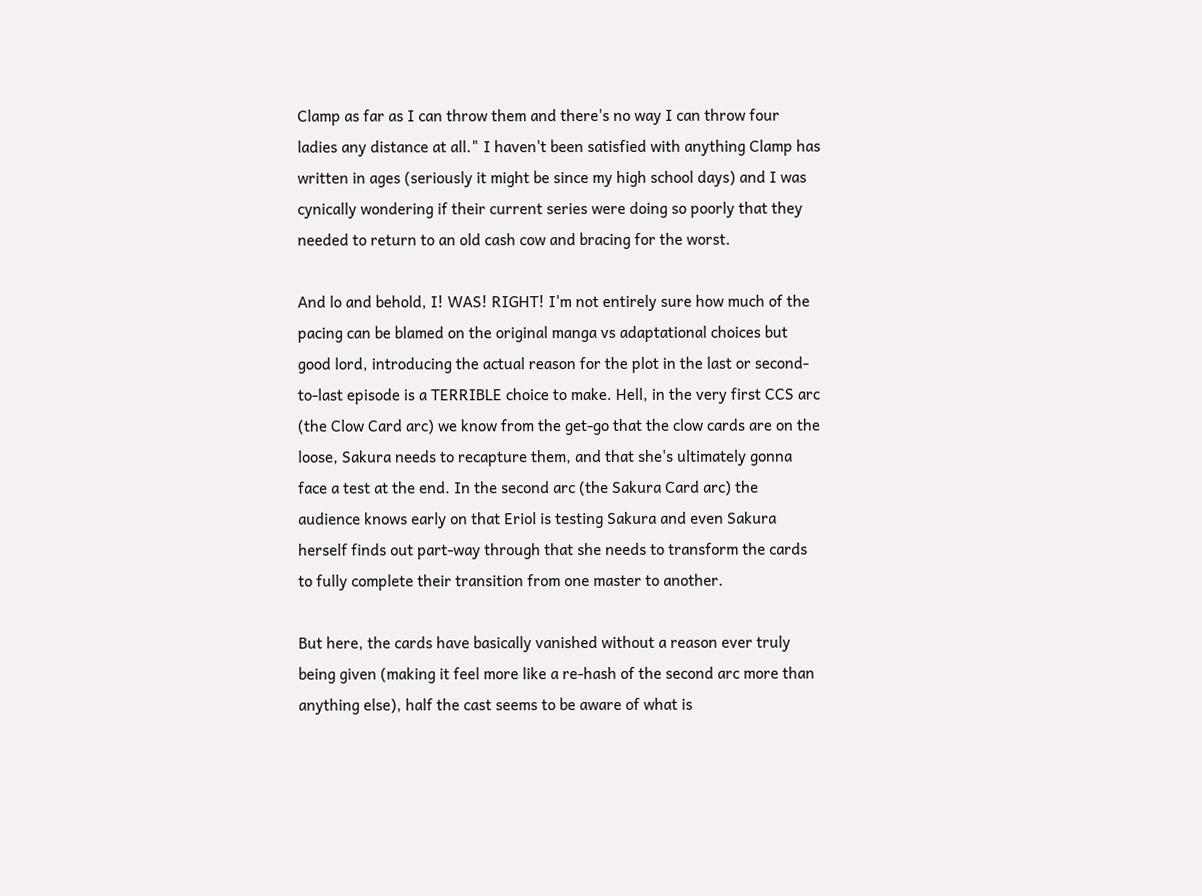Clamp as far as I can throw them and there's no way I can throw four ladies any distance at all." I haven't been satisfied with anything Clamp has written in ages (seriously it might be since my high school days) and I was cynically wondering if their current series were doing so poorly that they needed to return to an old cash cow and bracing for the worst.

And lo and behold, I! WAS! RIGHT! I'm not entirely sure how much of the pacing can be blamed on the original manga vs adaptational choices but good lord, introducing the actual reason for the plot in the last or second-to-last episode is a TERRIBLE choice to make. Hell, in the very first CCS arc (the Clow Card arc) we know from the get-go that the clow cards are on the loose, Sakura needs to recapture them, and that she's ultimately gonna face a test at the end. In the second arc (the Sakura Card arc) the audience knows early on that Eriol is testing Sakura and even Sakura herself finds out part-way through that she needs to transform the cards to fully complete their transition from one master to another.

But here, the cards have basically vanished without a reason ever truly being given (making it feel more like a re-hash of the second arc more than anything else), half the cast seems to be aware of what is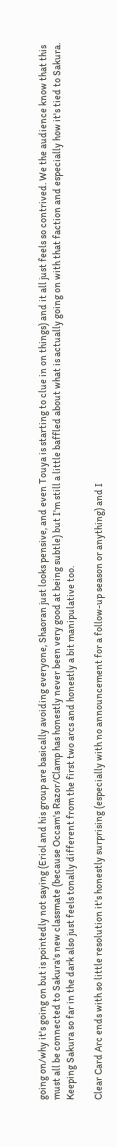going on/why it's going on but is pointedly not saying (Eriol and his group are basically avoiding everyone, Shaoran just looks pensive, and even Touya is starting to clue in on things) and it all just feels so contrived. We the audience know that this must all be connected to Sakura's new classmate (because Occam's Razor/Clamp has honestly never been very good at being subtle) but I'm still a little baffled about what is actually going on with that faction and especially how it's tied to Sakura. Keeping Sakura so far in the dark also just feels tonally different from the first two arcs and honestly a bit manipulative too.

Clear Card Arc ends with so little resolution it's honestly surprising (especially with no announcement for a follow-up season or anything) and I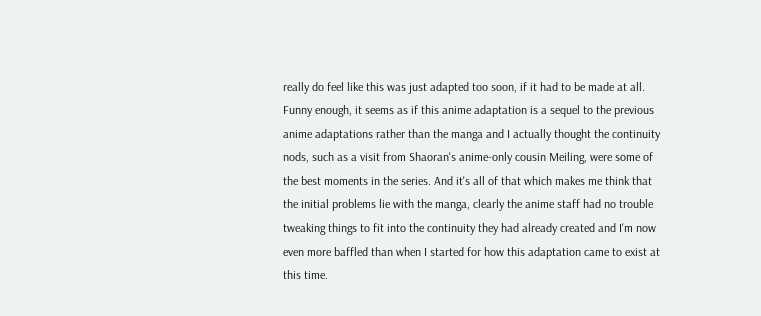really do feel like this was just adapted too soon, if it had to be made at all. Funny enough, it seems as if this anime adaptation is a sequel to the previous anime adaptations rather than the manga and I actually thought the continuity nods, such as a visit from Shaoran's anime-only cousin Meiling, were some of the best moments in the series. And it's all of that which makes me think that the initial problems lie with the manga, clearly the anime staff had no trouble tweaking things to fit into the continuity they had already created and I'm now even more baffled than when I started for how this adaptation came to exist at this time.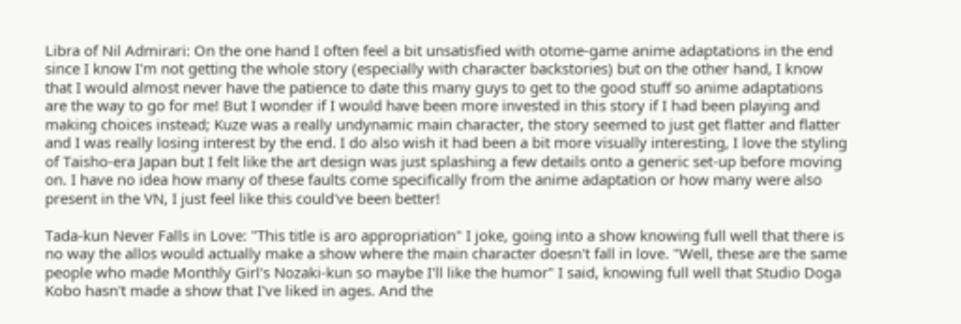Libra of Nil Admirari: On the one hand I often feel a bit unsatisfied with otome-game anime adaptations in the end since I know I'm not getting the whole story (especially with character backstories) but on the other hand, I know that I would almost never have the patience to date this many guys to get to the good stuff so anime adaptations are the way to go for me! But I wonder if I would have been more invested in this story if I had been playing and making choices instead; Kuze was a really undynamic main character, the story seemed to just get flatter and flatter and I was really losing interest by the end. I do also wish it had been a bit more visually interesting, I love the styling of Taisho-era Japan but I felt like the art design was just splashing a few details onto a generic set-up before moving on. I have no idea how many of these faults come specifically from the anime adaptation or how many were also present in the VN, I just feel like this could've been better!

Tada-kun Never Falls in Love: "This title is aro appropriation" I joke, going into a show knowing full well that there is no way the allos would actually make a show where the main character doesn't fall in love. "Well, these are the same people who made Monthly Girl's Nozaki-kun so maybe I'll like the humor" I said, knowing full well that Studio Doga Kobo hasn't made a show that I've liked in ages. And the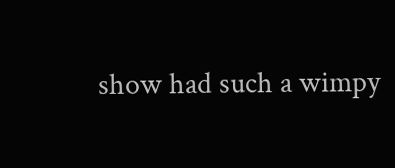show had such a wimpy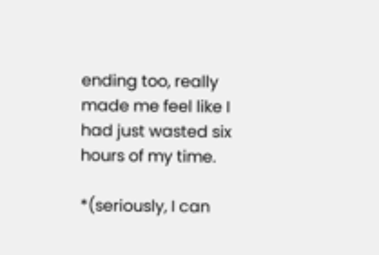ending too, really made me feel like I had just wasted six hours of my time.

*(seriously, I can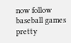now follow baseball games pretty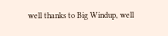well thanks to Big Windup, well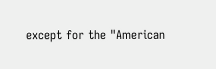except for the "American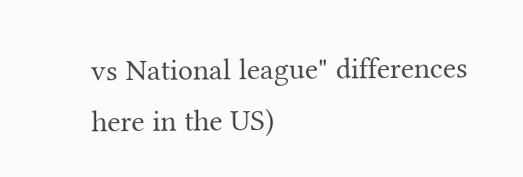vs National league" differences here in the US)